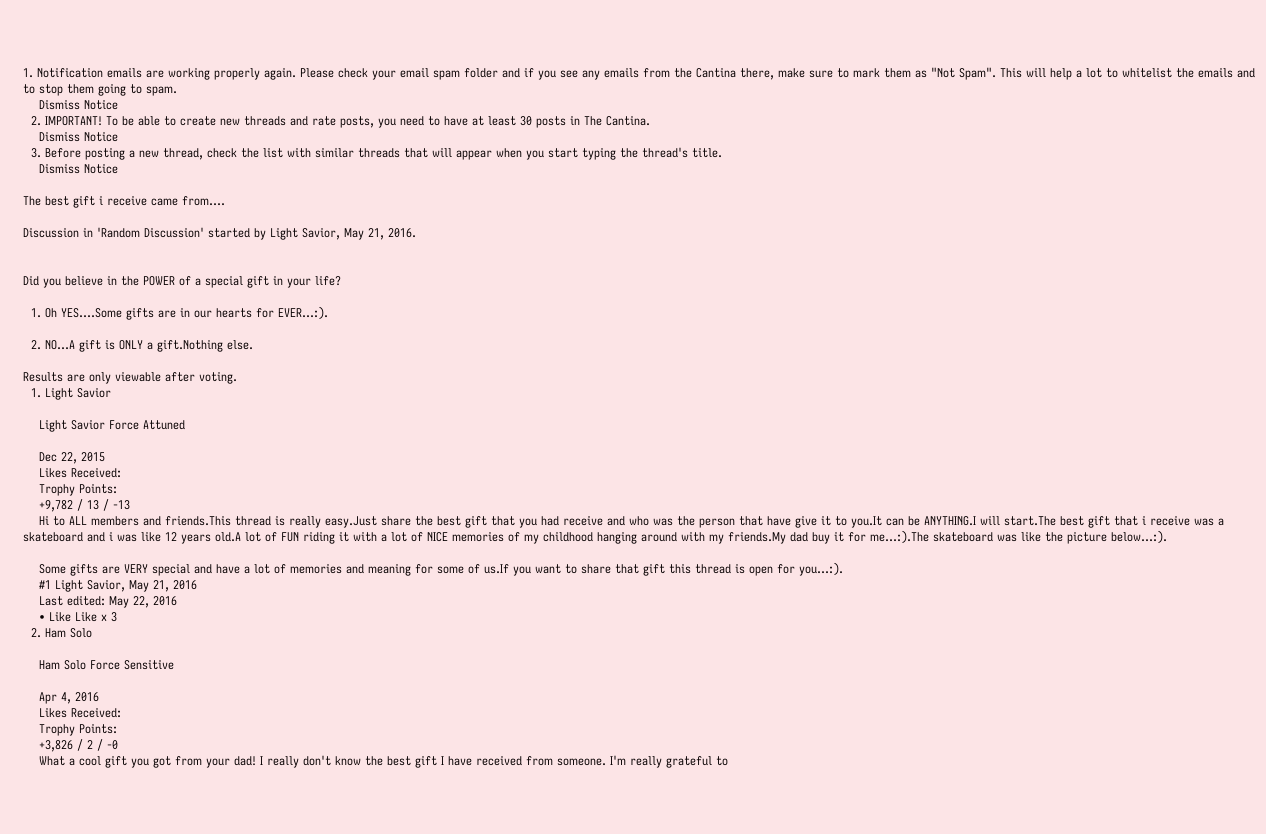1. Notification emails are working properly again. Please check your email spam folder and if you see any emails from the Cantina there, make sure to mark them as "Not Spam". This will help a lot to whitelist the emails and to stop them going to spam.
    Dismiss Notice
  2. IMPORTANT! To be able to create new threads and rate posts, you need to have at least 30 posts in The Cantina.
    Dismiss Notice
  3. Before posting a new thread, check the list with similar threads that will appear when you start typing the thread's title.
    Dismiss Notice

The best gift i receive came from....

Discussion in 'Random Discussion' started by Light Savior, May 21, 2016.


Did you believe in the POWER of a special gift in your life?

  1. Oh YES....Some gifts are in our hearts for EVER...:).

  2. NO...A gift is ONLY a gift.Nothing else.

Results are only viewable after voting.
  1. Light Savior

    Light Savior Force Attuned

    Dec 22, 2015
    Likes Received:
    Trophy Points:
    +9,782 / 13 / -13
    Hi to ALL members and friends.This thread is really easy.Just share the best gift that you had receive and who was the person that have give it to you.It can be ANYTHING.I will start.The best gift that i receive was a skateboard and i was like 12 years old.A lot of FUN riding it with a lot of NICE memories of my childhood hanging around with my friends.My dad buy it for me...:).The skateboard was like the picture below...:).

    Some gifts are VERY special and have a lot of memories and meaning for some of us.If you want to share that gift this thread is open for you...:).
    #1 Light Savior, May 21, 2016
    Last edited: May 22, 2016
    • Like Like x 3
  2. Ham Solo

    Ham Solo Force Sensitive

    Apr 4, 2016
    Likes Received:
    Trophy Points:
    +3,826 / 2 / -0
    What a cool gift you got from your dad! I really don't know the best gift I have received from someone. I'm really grateful to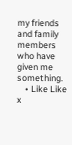my friends and family members who have given me something.
    • Like Like x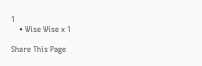1
    • Wise Wise x 1

Share This Page